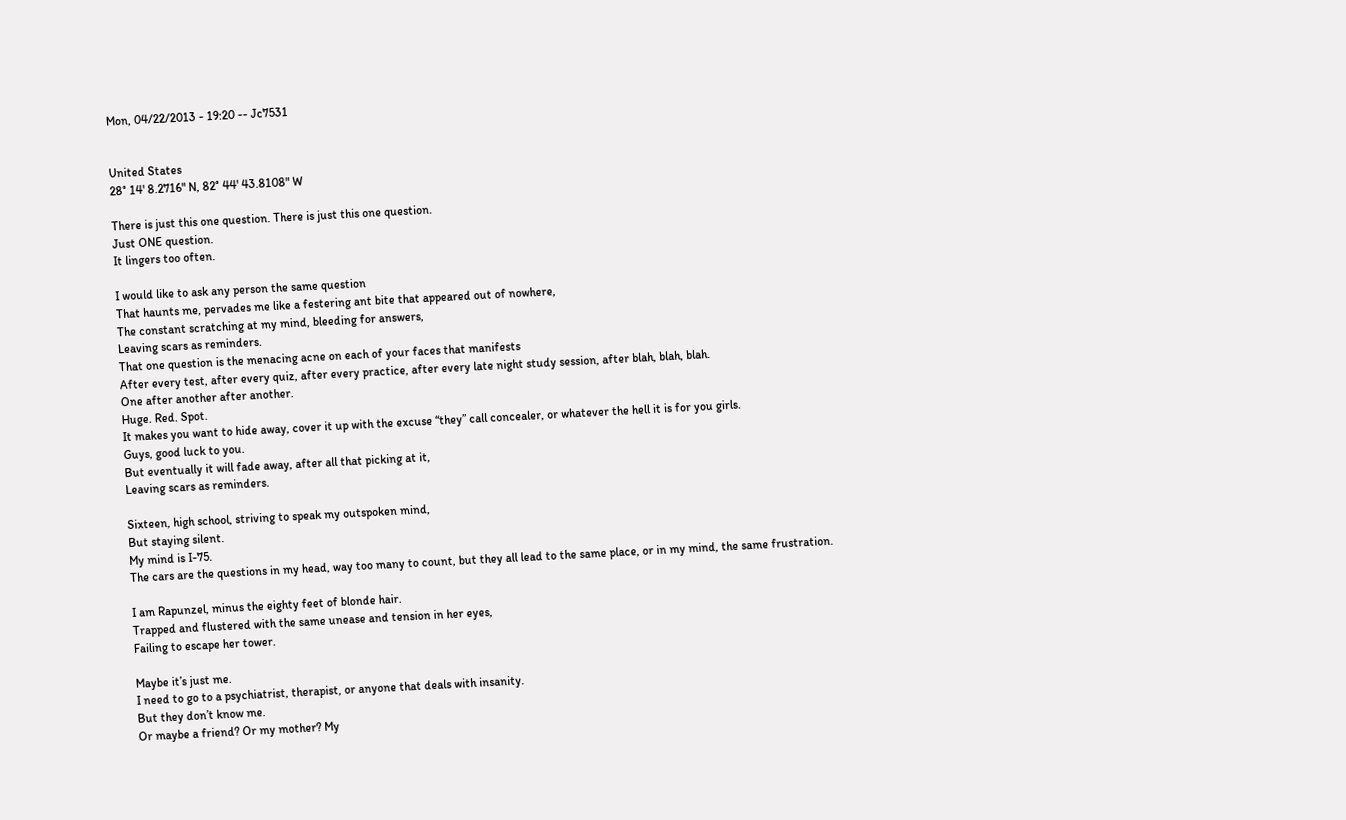Mon, 04/22/2013 - 19:20 -- Jc7531


United States
28° 14' 8.2716" N, 82° 44' 43.8108" W

There is just this one question. There is just this one question.
Just ONE question.
It lingers too often.

I would like to ask any person the same question
That haunts me, pervades me like a festering ant bite that appeared out of nowhere,
The constant scratching at my mind, bleeding for answers,
Leaving scars as reminders.
That one question is the menacing acne on each of your faces that manifests
After every test, after every quiz, after every practice, after every late night study session, after blah, blah, blah.
One after another after another.
Huge. Red. Spot.
It makes you want to hide away, cover it up with the excuse “they” call concealer, or whatever the hell it is for you girls.
Guys, good luck to you.
But eventually it will fade away, after all that picking at it,
Leaving scars as reminders.

Sixteen, high school, striving to speak my outspoken mind,
But staying silent.
My mind is I-75.
The cars are the questions in my head, way too many to count, but they all lead to the same place, or in my mind, the same frustration.

I am Rapunzel, minus the eighty feet of blonde hair.
Trapped and flustered with the same unease and tension in her eyes,
Failing to escape her tower.

Maybe it’s just me.
I need to go to a psychiatrist, therapist, or anyone that deals with insanity.
But they don’t know me.
Or maybe a friend? Or my mother? My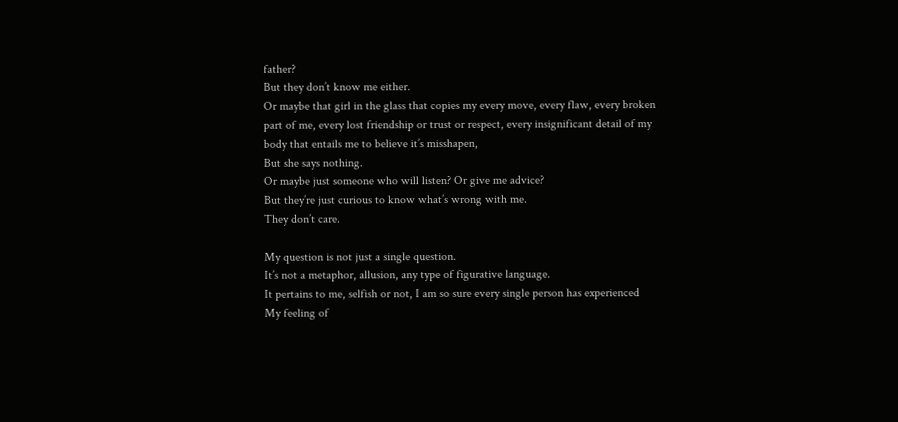father?
But they don’t know me either.
Or maybe that girl in the glass that copies my every move, every flaw, every broken part of me, every lost friendship or trust or respect, every insignificant detail of my body that entails me to believe it’s misshapen,
But she says nothing.
Or maybe just someone who will listen? Or give me advice?
But they’re just curious to know what’s wrong with me.
They don’t care.

My question is not just a single question.
It’s not a metaphor, allusion, any type of figurative language.
It pertains to me, selfish or not, I am so sure every single person has experienced
My feeling of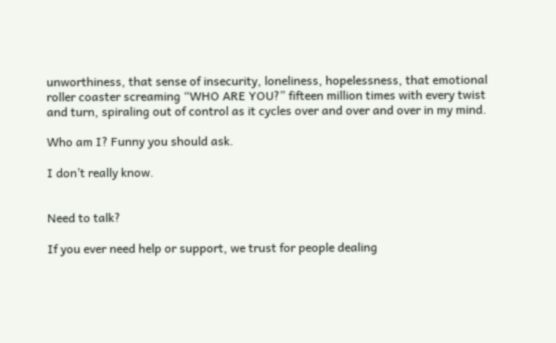unworthiness, that sense of insecurity, loneliness, hopelessness, that emotional roller coaster screaming “WHO ARE YOU?” fifteen million times with every twist and turn, spiraling out of control as it cycles over and over and over in my mind.

Who am I? Funny you should ask.

I don’t really know.


Need to talk?

If you ever need help or support, we trust for people dealing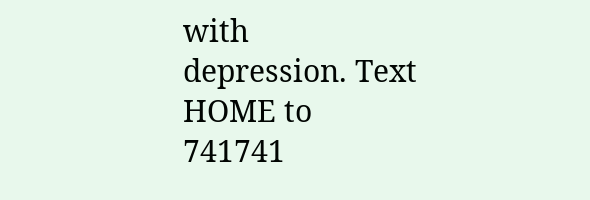with depression. Text HOME to 741741